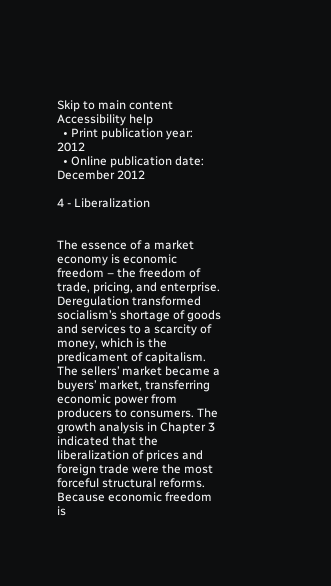Skip to main content Accessibility help
  • Print publication year: 2012
  • Online publication date: December 2012

4 - Liberalization


The essence of a market economy is economic freedom – the freedom of trade, pricing, and enterprise. Deregulation transformed socialism’s shortage of goods and services to a scarcity of money, which is the predicament of capitalism. The sellers’ market became a buyers’ market, transferring economic power from producers to consumers. The growth analysis in Chapter 3 indicated that the liberalization of prices and foreign trade were the most forceful structural reforms. Because economic freedom is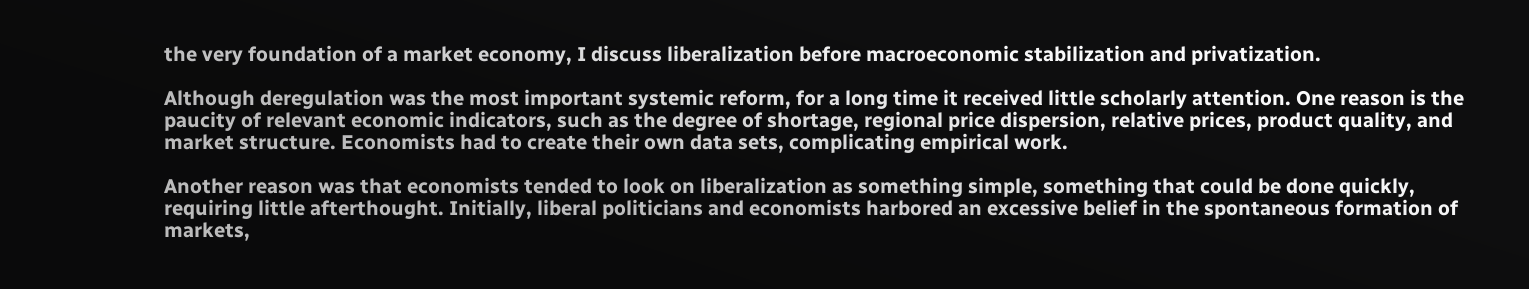the very foundation of a market economy, I discuss liberalization before macroeconomic stabilization and privatization.

Although deregulation was the most important systemic reform, for a long time it received little scholarly attention. One reason is the paucity of relevant economic indicators, such as the degree of shortage, regional price dispersion, relative prices, product quality, and market structure. Economists had to create their own data sets, complicating empirical work.

Another reason was that economists tended to look on liberalization as something simple, something that could be done quickly, requiring little afterthought. Initially, liberal politicians and economists harbored an excessive belief in the spontaneous formation of markets,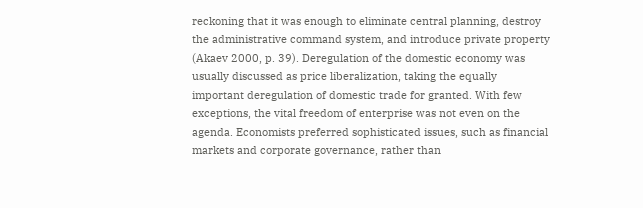reckoning that it was enough to eliminate central planning, destroy the administrative command system, and introduce private property (Akaev 2000, p. 39). Deregulation of the domestic economy was usually discussed as price liberalization, taking the equally important deregulation of domestic trade for granted. With few exceptions, the vital freedom of enterprise was not even on the agenda. Economists preferred sophisticated issues, such as financial markets and corporate governance, rather than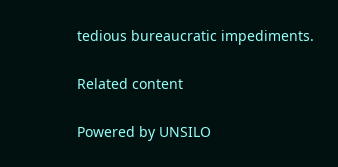tedious bureaucratic impediments.

Related content

Powered by UNSILO